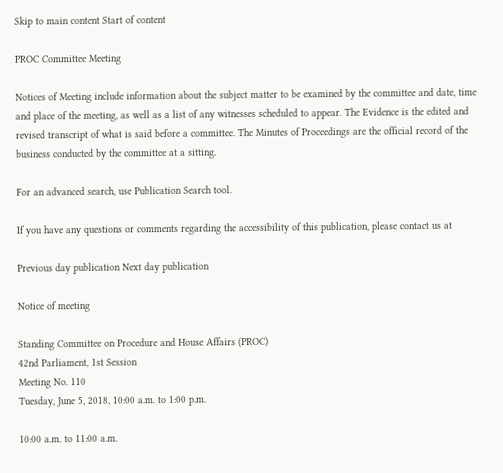Skip to main content Start of content

PROC Committee Meeting

Notices of Meeting include information about the subject matter to be examined by the committee and date, time and place of the meeting, as well as a list of any witnesses scheduled to appear. The Evidence is the edited and revised transcript of what is said before a committee. The Minutes of Proceedings are the official record of the business conducted by the committee at a sitting.

For an advanced search, use Publication Search tool.

If you have any questions or comments regarding the accessibility of this publication, please contact us at

Previous day publication Next day publication

Notice of meeting

Standing Committee on Procedure and House Affairs (PROC)
42nd Parliament, 1st Session
Meeting No. 110
Tuesday, June 5, 2018, 10:00 a.m. to 1:00 p.m.

10:00 a.m. to 11:00 a.m.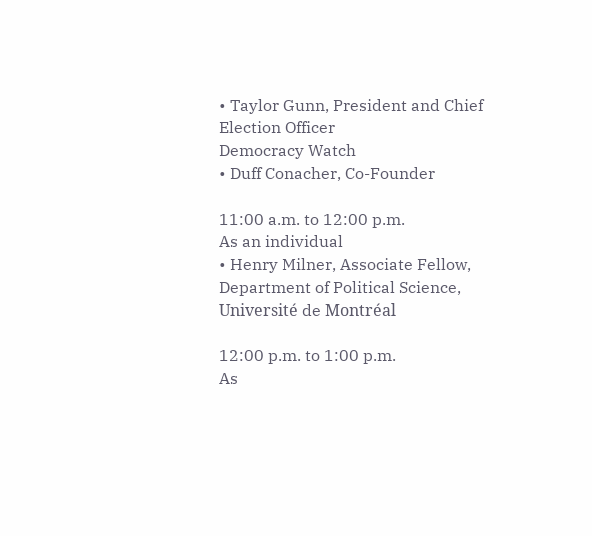• Taylor Gunn, President and Chief Election Officer
Democracy Watch
• Duff Conacher, Co-Founder

11:00 a.m. to 12:00 p.m.
As an individual
• Henry Milner, Associate Fellow, Department of Political Science, Université de Montréal

12:00 p.m. to 1:00 p.m.
As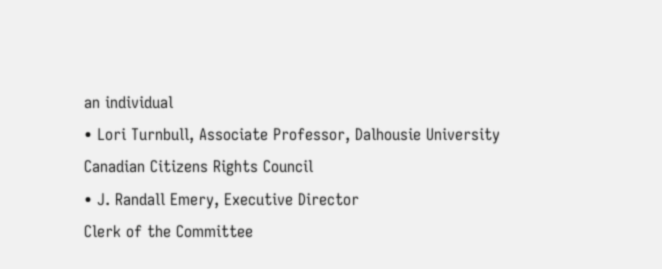an individual
• Lori Turnbull, Associate Professor, Dalhousie University
Canadian Citizens Rights Council
• J. Randall Emery, Executive Director
Clerk of the Committee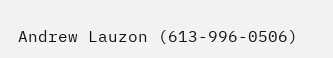Andrew Lauzon (613-996-0506)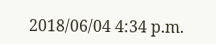2018/06/04 4:34 p.m.